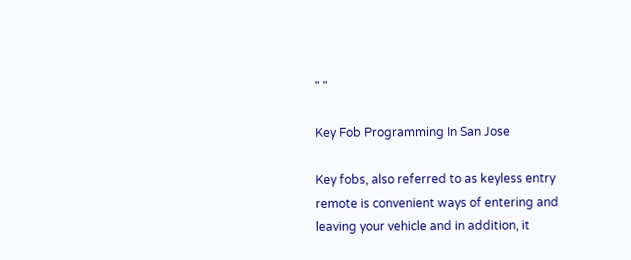" "

Key Fob Programming In San Jose

Key fobs, also referred to as keyless entry remote is convenient ways of entering and leaving your vehicle and in addition, it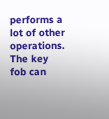performs a lot of other operations. The key fob can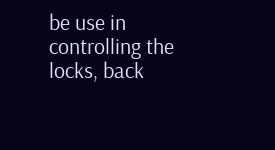be use in controlling the locks, back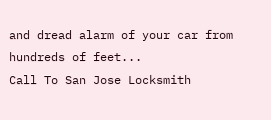and dread alarm of your car from hundreds of feet...
Call To San Jose Locksmith